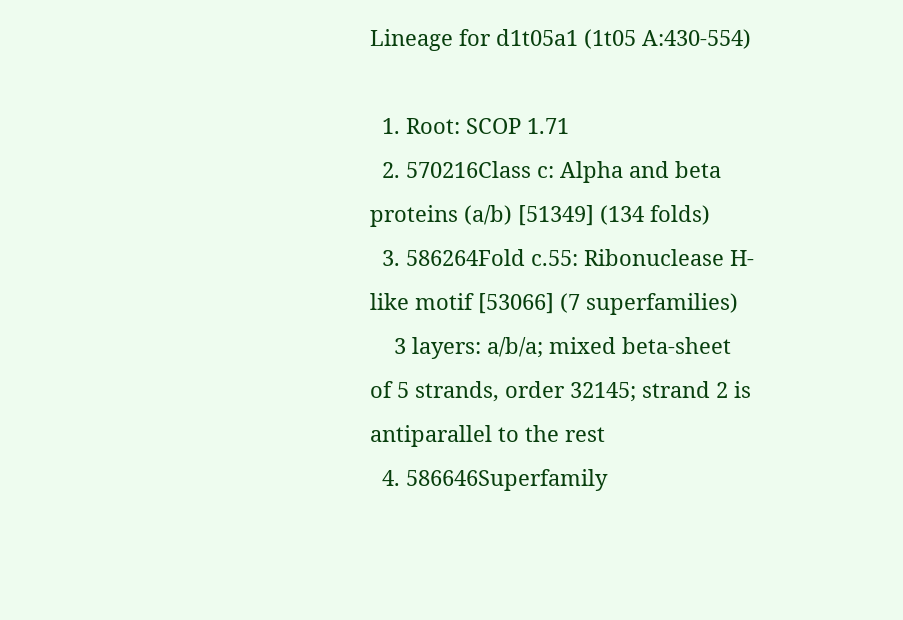Lineage for d1t05a1 (1t05 A:430-554)

  1. Root: SCOP 1.71
  2. 570216Class c: Alpha and beta proteins (a/b) [51349] (134 folds)
  3. 586264Fold c.55: Ribonuclease H-like motif [53066] (7 superfamilies)
    3 layers: a/b/a; mixed beta-sheet of 5 strands, order 32145; strand 2 is antiparallel to the rest
  4. 586646Superfamily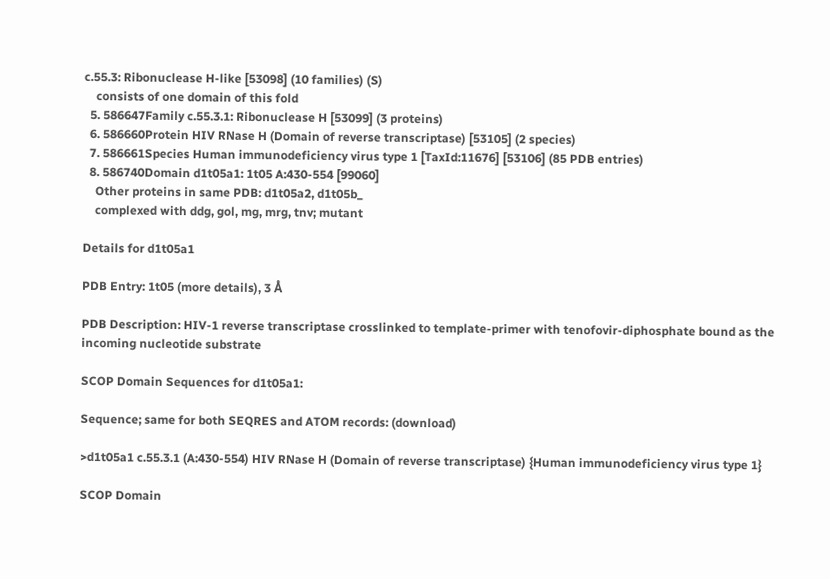c.55.3: Ribonuclease H-like [53098] (10 families) (S)
    consists of one domain of this fold
  5. 586647Family c.55.3.1: Ribonuclease H [53099] (3 proteins)
  6. 586660Protein HIV RNase H (Domain of reverse transcriptase) [53105] (2 species)
  7. 586661Species Human immunodeficiency virus type 1 [TaxId:11676] [53106] (85 PDB entries)
  8. 586740Domain d1t05a1: 1t05 A:430-554 [99060]
    Other proteins in same PDB: d1t05a2, d1t05b_
    complexed with ddg, gol, mg, mrg, tnv; mutant

Details for d1t05a1

PDB Entry: 1t05 (more details), 3 Å

PDB Description: HIV-1 reverse transcriptase crosslinked to template-primer with tenofovir-diphosphate bound as the incoming nucleotide substrate

SCOP Domain Sequences for d1t05a1:

Sequence; same for both SEQRES and ATOM records: (download)

>d1t05a1 c.55.3.1 (A:430-554) HIV RNase H (Domain of reverse transcriptase) {Human immunodeficiency virus type 1}

SCOP Domain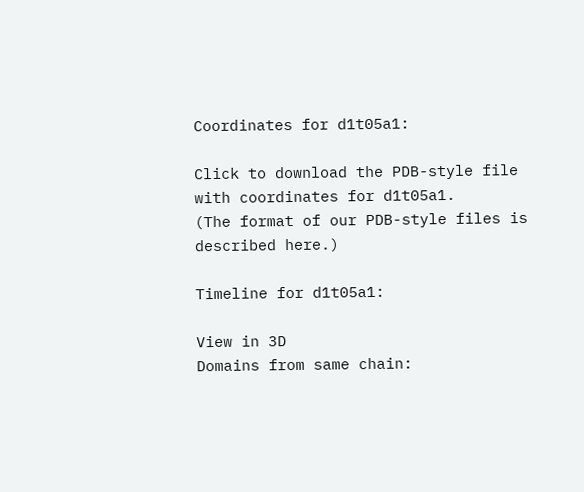Coordinates for d1t05a1:

Click to download the PDB-style file with coordinates for d1t05a1.
(The format of our PDB-style files is described here.)

Timeline for d1t05a1:

View in 3D
Domains from same chain: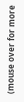(mouse over for more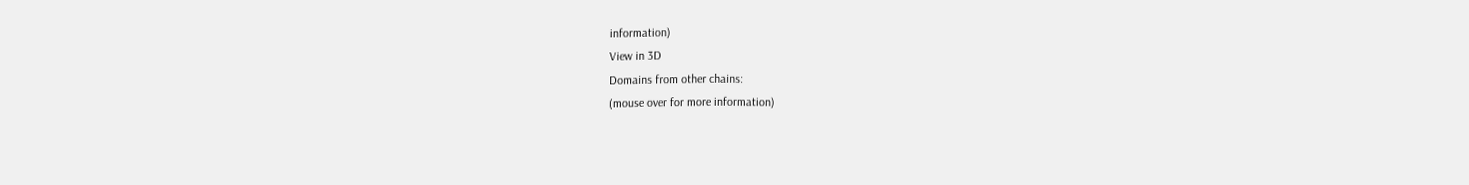information)
View in 3D
Domains from other chains:
(mouse over for more information)